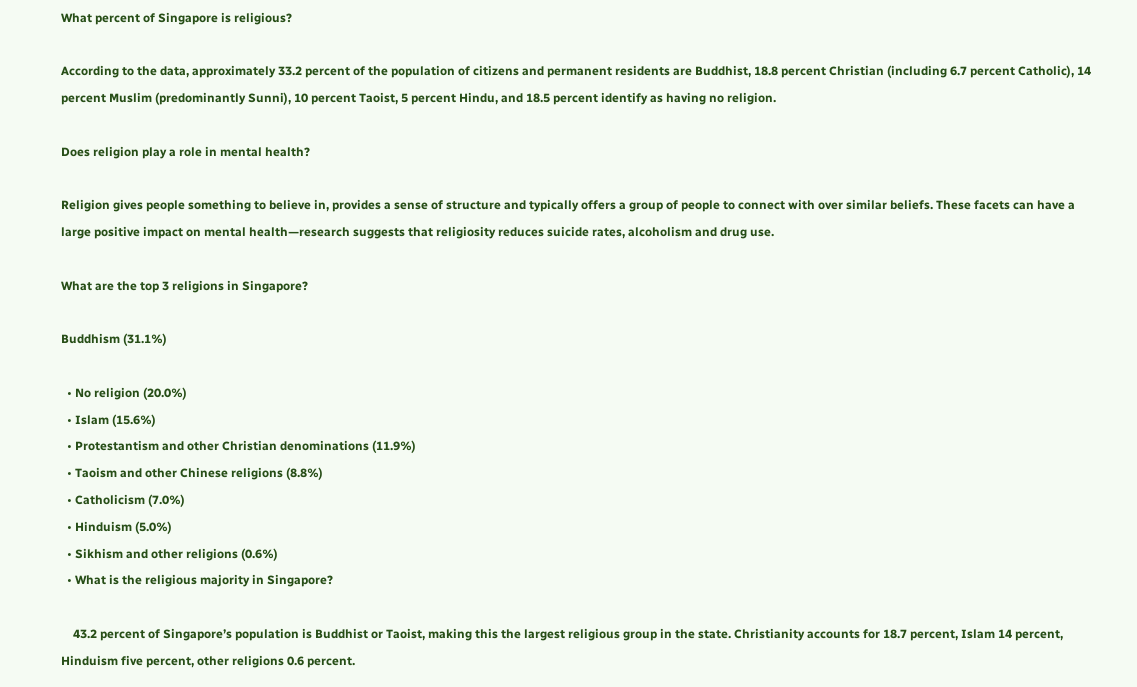What percent of Singapore is religious?

According to the data, approximately 33.2 percent of the population of citizens and permanent residents are Buddhist, 18.8 percent Christian (including 6.7 percent Catholic), 14 percent Muslim (predominantly Sunni), 10 percent Taoist, 5 percent Hindu, and 18.5 percent identify as having no religion.

Does religion play a role in mental health?

Religion gives people something to believe in, provides a sense of structure and typically offers a group of people to connect with over similar beliefs. These facets can have a large positive impact on mental health—research suggests that religiosity reduces suicide rates, alcoholism and drug use.

What are the top 3 religions in Singapore?

Buddhism (31.1%)

  • No religion (20.0%)
  • Islam (15.6%)
  • Protestantism and other Christian denominations (11.9%)
  • Taoism and other Chinese religions (8.8%)
  • Catholicism (7.0%)
  • Hinduism (5.0%)
  • Sikhism and other religions (0.6%)
  • What is the religious majority in Singapore?

    43.2 percent of Singapore’s population is Buddhist or Taoist, making this the largest religious group in the state. Christianity accounts for 18.7 percent, Islam 14 percent, Hinduism five percent, other religions 0.6 percent.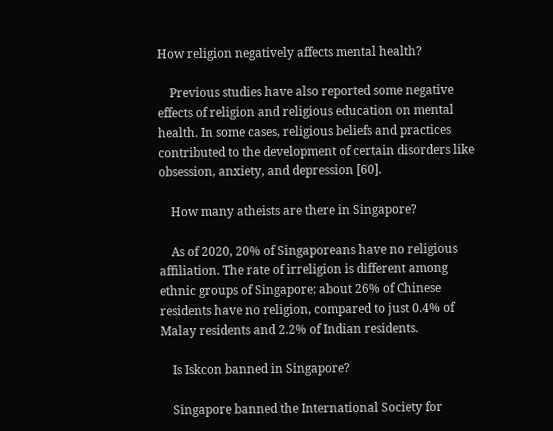How religion negatively affects mental health?

    Previous studies have also reported some negative effects of religion and religious education on mental health. In some cases, religious beliefs and practices contributed to the development of certain disorders like obsession, anxiety, and depression [60].

    How many atheists are there in Singapore?

    As of 2020, 20% of Singaporeans have no religious affiliation. The rate of irreligion is different among ethnic groups of Singapore: about 26% of Chinese residents have no religion, compared to just 0.4% of Malay residents and 2.2% of Indian residents.

    Is Iskcon banned in Singapore?

    Singapore banned the International Society for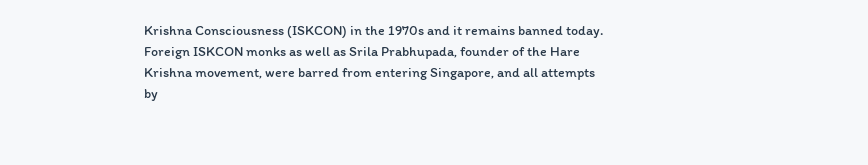Krishna Consciousness (ISKCON) in the 1970s and it remains banned today. Foreign ISKCON monks as well as Srila Prabhupada, founder of the Hare Krishna movement, were barred from entering Singapore, and all attempts by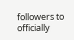followers to officially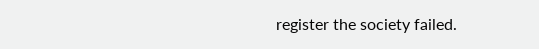register the society failed.